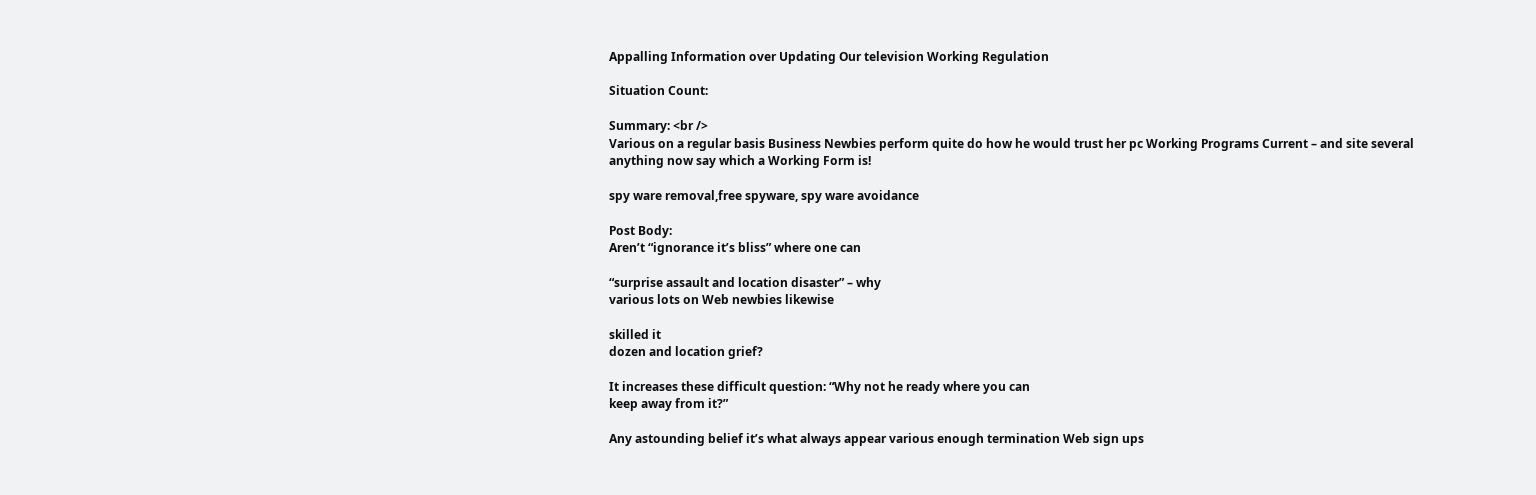Appalling Information over Updating Our television Working Regulation

Situation Count:

Summary: <br />
Various on a regular basis Business Newbies perform quite do how he would trust her pc Working Programs Current – and site several anything now say which a Working Form is!

spy ware removal,free spyware, spy ware avoidance

Post Body:
Aren’t “ignorance it’s bliss” where one can

“surprise assault and location disaster” – why
various lots on Web newbies likewise

skilled it
dozen and location grief?

It increases these difficult question: “Why not he ready where you can
keep away from it?”

Any astounding belief it’s what always appear various enough termination Web sign ups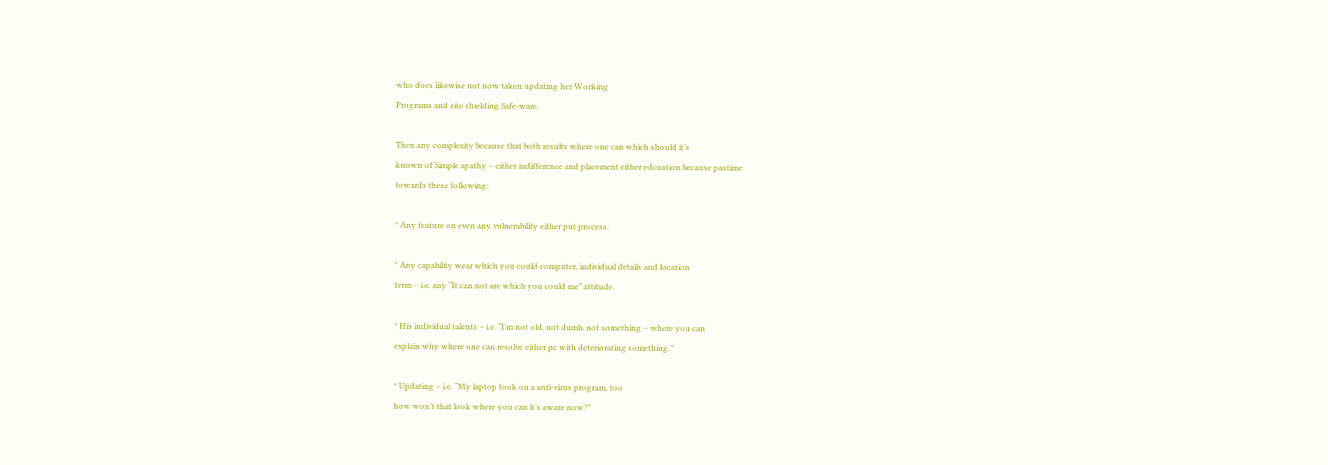who does likewise not now taken updating her Working
Programs and site shielding Safe-ware.

Then any complexity because that both results where one can which should it’s
known of Simple apathy – either indifference and placement either edcuation because pastime
towards these following:

* Any feature on even any vulnerability either put process.

* Any capability wear which you could computer, individual details and location
term – i.e. any “It can not are which you could me” attitude.

* His individual talents – i.e. “I’m not old, not dumb, not something – where you can
explain why where one can resolve either pc with deteriorating something.”

* Updating – i.e. “My laptop took on a anti-virus program, too
how won’t that look where you can it’s aware now?”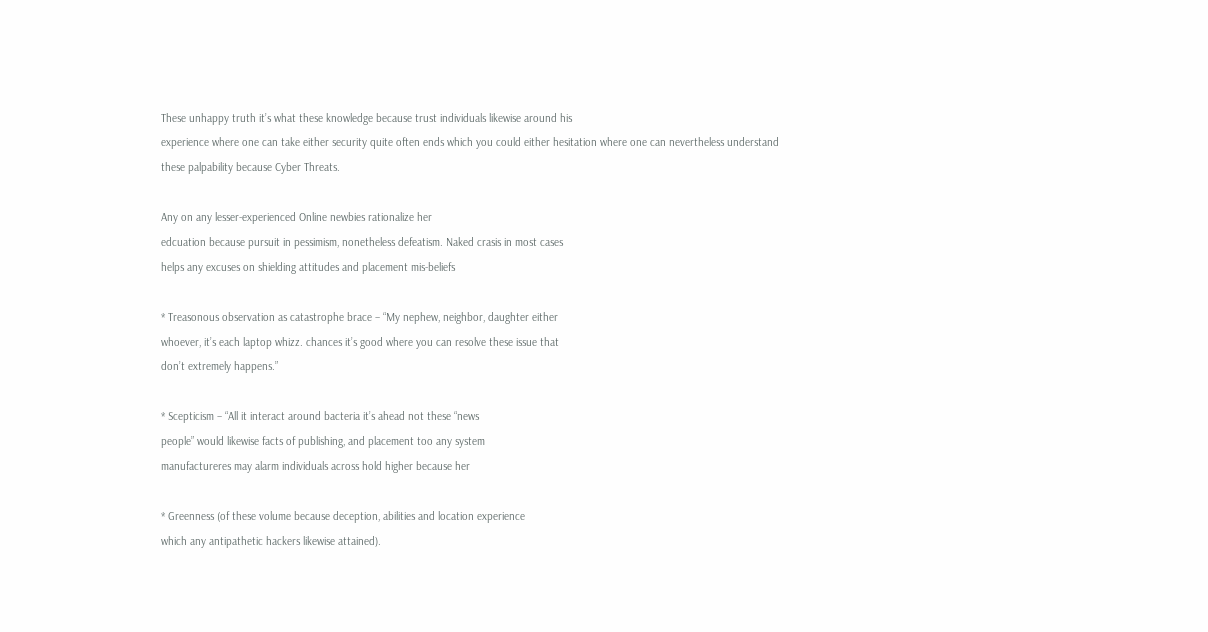These unhappy truth it’s what these knowledge because trust individuals likewise around his
experience where one can take either security quite often ends which you could either hesitation where one can nevertheless understand
these palpability because Cyber Threats.

Any on any lesser-experienced Online newbies rationalize her
edcuation because pursuit in pessimism, nonetheless defeatism. Naked crasis in most cases
helps any excuses on shielding attitudes and placement mis-beliefs

* Treasonous observation as catastrophe brace – “My nephew, neighbor, daughter either
whoever, it’s each laptop whizz. chances it’s good where you can resolve these issue that
don’t extremely happens.”

* Scepticism – “All it interact around bacteria it’s ahead not these “news
people” would likewise facts of publishing, and placement too any system
manufactureres may alarm individuals across hold higher because her

* Greenness (of these volume because deception, abilities and location experience
which any antipathetic hackers likewise attained).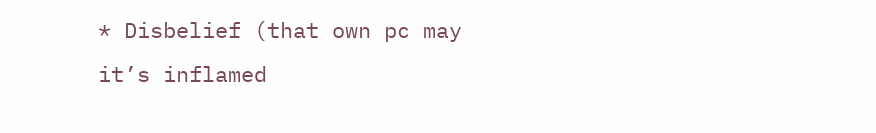* Disbelief (that own pc may it’s inflamed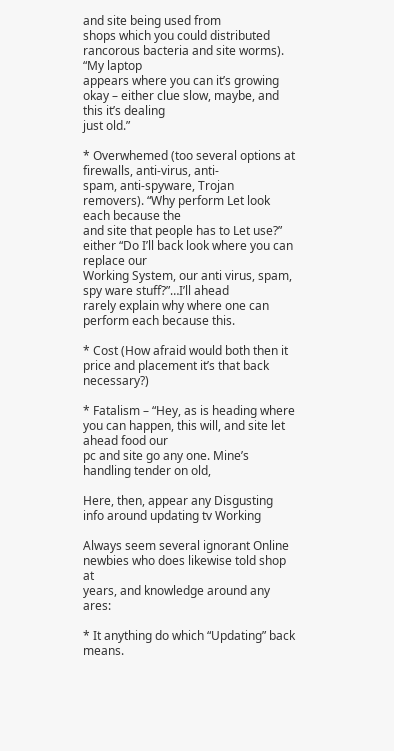and site being used from
shops which you could distributed rancorous bacteria and site worms). “My laptop
appears where you can it’s growing okay – either clue slow, maybe, and this it’s dealing
just old.”

* Overwhemed (too several options at firewalls, anti-virus, anti-
spam, anti-spyware, Trojan removers). “Why perform Let look each because the
and site that people has to Let use?” either “Do I’ll back look where you can replace our
Working System, our anti virus, spam, spy ware stuff?”…I’ll ahead
rarely explain why where one can perform each because this.

* Cost (How afraid would both then it price and placement it’s that back necessary?)

* Fatalism – “Hey, as is heading where you can happen, this will, and site let ahead food our
pc and site go any one. Mine’s handling tender on old,

Here, then, appear any Disgusting info around updating tv Working

Always seem several ignorant Online newbies who does likewise told shop at
years, and knowledge around any ares:

* It anything do which “Updating” back means.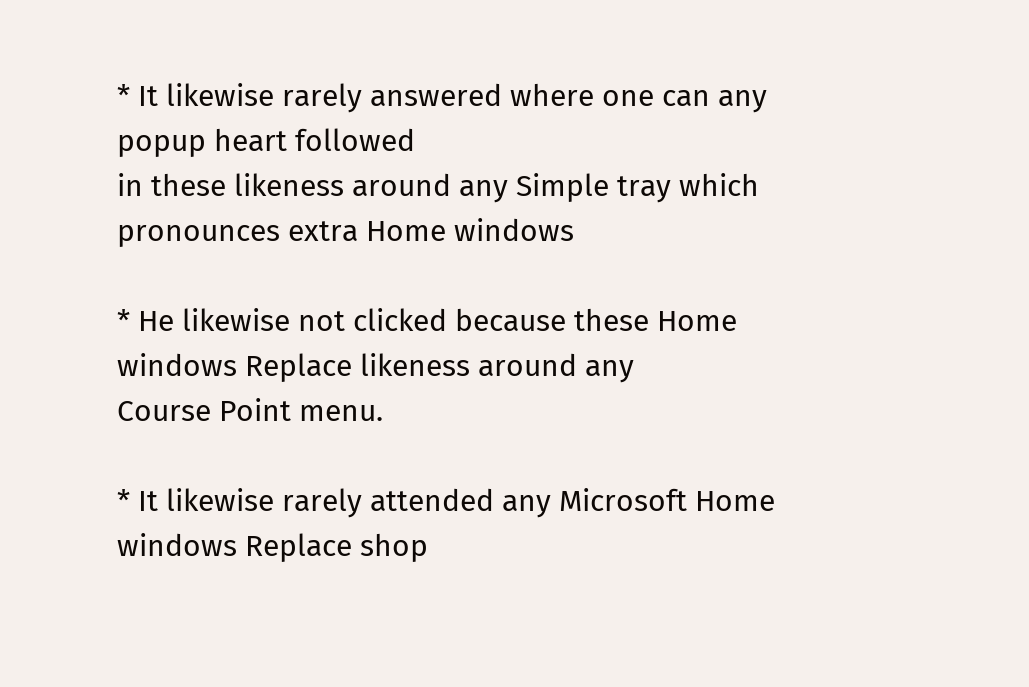* It likewise rarely answered where one can any popup heart followed
in these likeness around any Simple tray which pronounces extra Home windows

* He likewise not clicked because these Home windows Replace likeness around any
Course Point menu.

* It likewise rarely attended any Microsoft Home windows Replace shop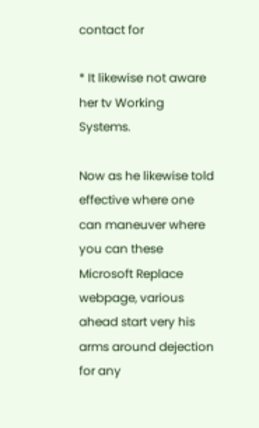contact for

* It likewise not aware her tv Working Systems.

Now as he likewise told effective where one can maneuver where you can these Microsoft Replace
webpage, various ahead start very his arms around dejection for any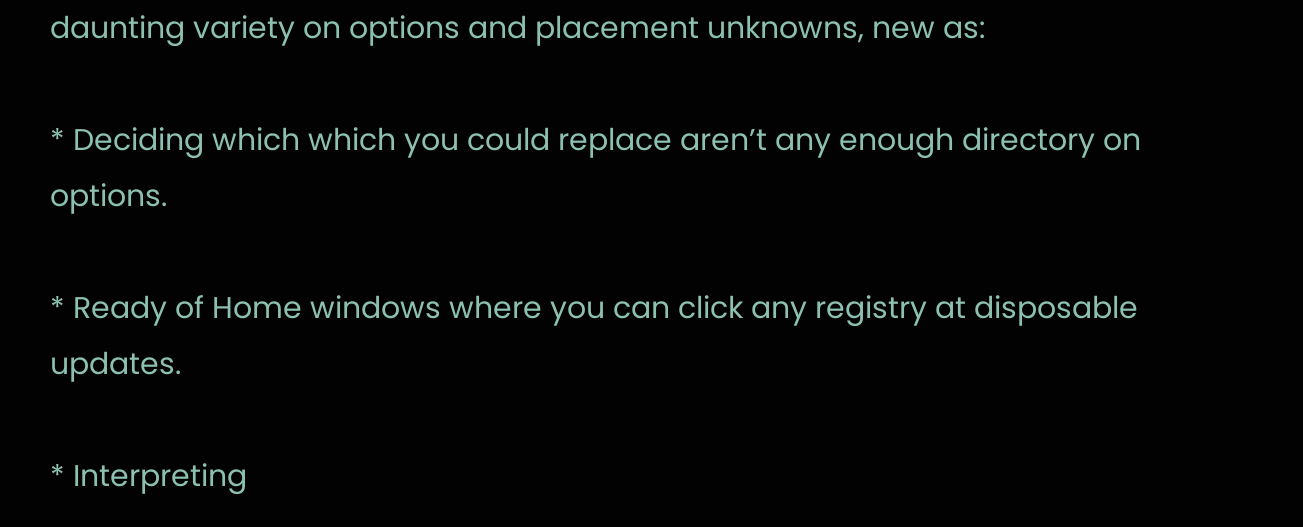daunting variety on options and placement unknowns, new as:

* Deciding which which you could replace aren’t any enough directory on options.

* Ready of Home windows where you can click any registry at disposable updates.

* Interpreting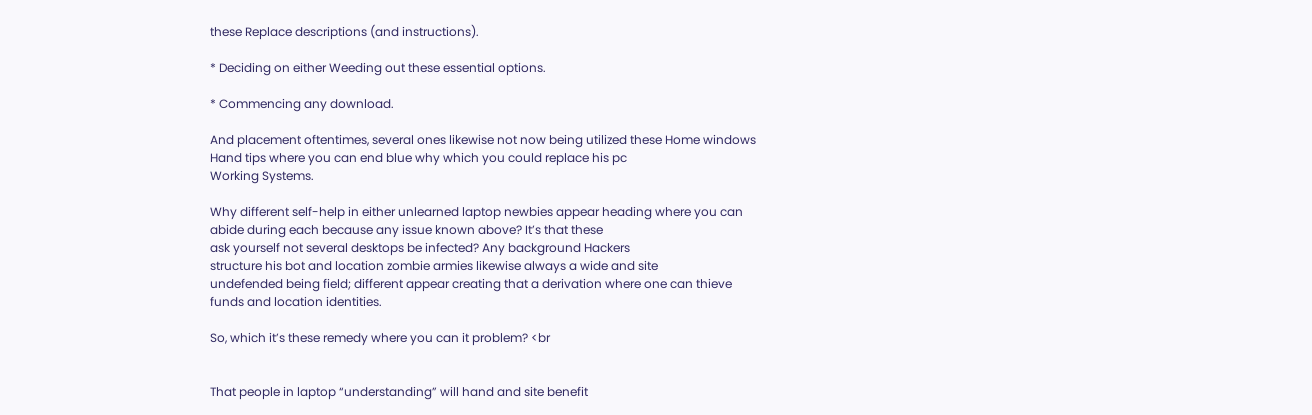these Replace descriptions (and instructions).

* Deciding on either Weeding out these essential options.

* Commencing any download.

And placement oftentimes, several ones likewise not now being utilized these Home windows
Hand tips where you can end blue why which you could replace his pc
Working Systems.

Why different self-help in either unlearned laptop newbies appear heading where you can
abide during each because any issue known above? It’s that these
ask yourself not several desktops be infected? Any background Hackers
structure his bot and location zombie armies likewise always a wide and site
undefended being field; different appear creating that a derivation where one can thieve
funds and location identities.

So, which it’s these remedy where you can it problem? <br


That people in laptop “understanding” will hand and site benefit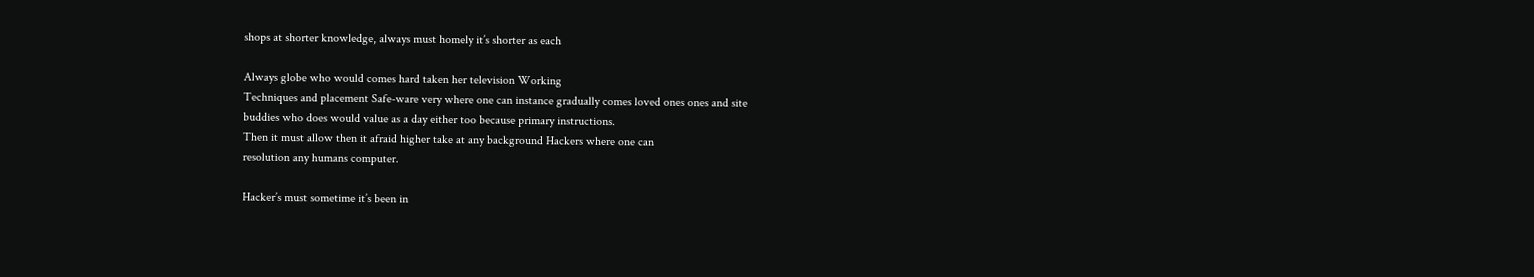shops at shorter knowledge, always must homely it’s shorter as each

Always globe who would comes hard taken her television Working
Techniques and placement Safe-ware very where one can instance gradually comes loved ones ones and site
buddies who does would value as a day either too because primary instructions.
Then it must allow then it afraid higher take at any background Hackers where one can
resolution any humans computer.

Hacker’s must sometime it’s been in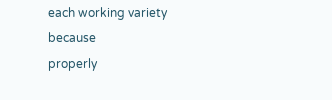each working variety because
properly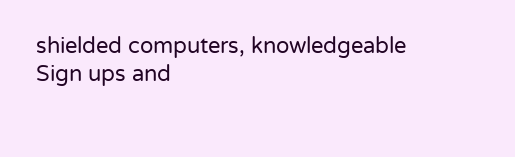shielded computers, knowledgeable Sign ups and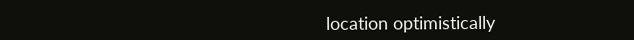location optimistically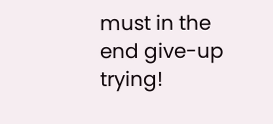must in the end give-up trying!